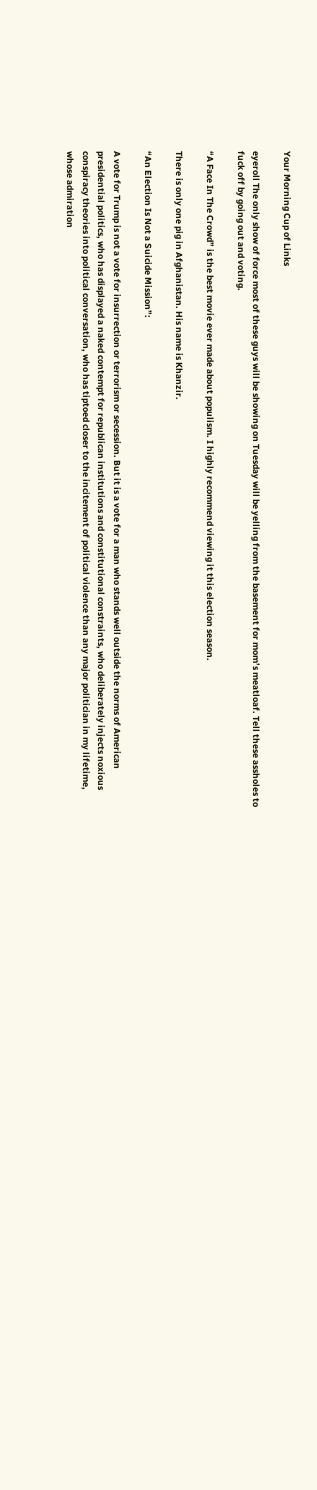Your Morning Cup of Links

eyeroll The only show of force most of these guys will be showing on Tuesday will be yelling from the basement for mom’s meatloaf. Tell these assholes to fuck off by going out and voting.

“A Face In The Crowd” is the best movie ever made about populism. I highly recommend viewing it this election season.

There is only one pig in Afghanistan. His name is Khanzir.

“An Election Is Not a Suicide Mission”:

A vote for Trump is not a vote for insurrection or terrorism or secession. But it is a vote for a man who stands well outside the norms of American presidential politics, who has displayed a naked contempt for republican institutions and constitutional constraints, who deliberately injects noxious conspiracy theories into political conversation, who has tiptoed closer to the incitement of political violence than any major politician in my lifetime, whose admiration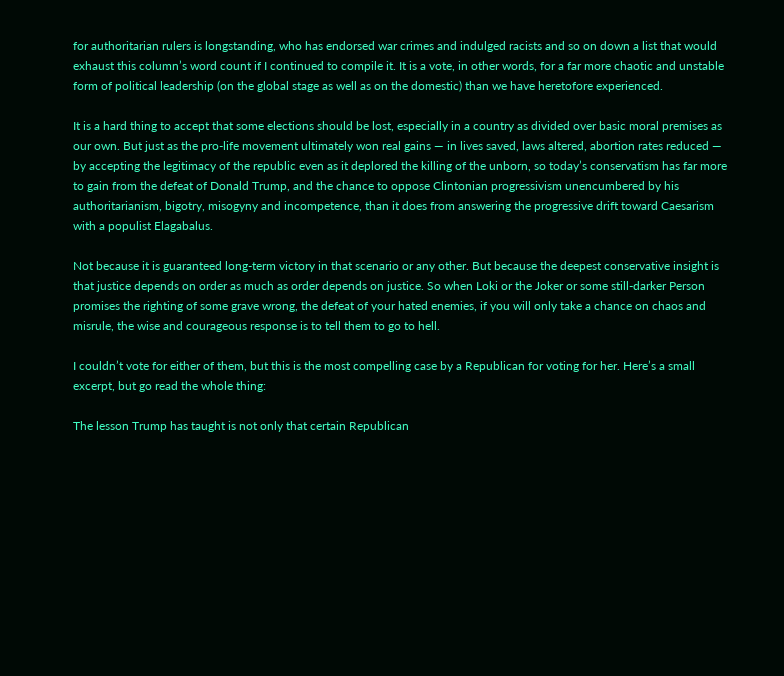for authoritarian rulers is longstanding, who has endorsed war crimes and indulged racists and so on down a list that would exhaust this column’s word count if I continued to compile it. It is a vote, in other words, for a far more chaotic and unstable form of political leadership (on the global stage as well as on the domestic) than we have heretofore experienced.

It is a hard thing to accept that some elections should be lost, especially in a country as divided over basic moral premises as our own. But just as the pro-life movement ultimately won real gains — in lives saved, laws altered, abortion rates reduced — by accepting the legitimacy of the republic even as it deplored the killing of the unborn, so today’s conservatism has far more to gain from the defeat of Donald Trump, and the chance to oppose Clintonian progressivism unencumbered by his authoritarianism, bigotry, misogyny and incompetence, than it does from answering the progressive drift toward Caesarism with a populist Elagabalus.

Not because it is guaranteed long-term victory in that scenario or any other. But because the deepest conservative insight is that justice depends on order as much as order depends on justice. So when Loki or the Joker or some still-darker Person promises the righting of some grave wrong, the defeat of your hated enemies, if you will only take a chance on chaos and misrule, the wise and courageous response is to tell them to go to hell.

I couldn’t vote for either of them, but this is the most compelling case by a Republican for voting for her. Here’s a small excerpt, but go read the whole thing:

The lesson Trump has taught is not only that certain Republican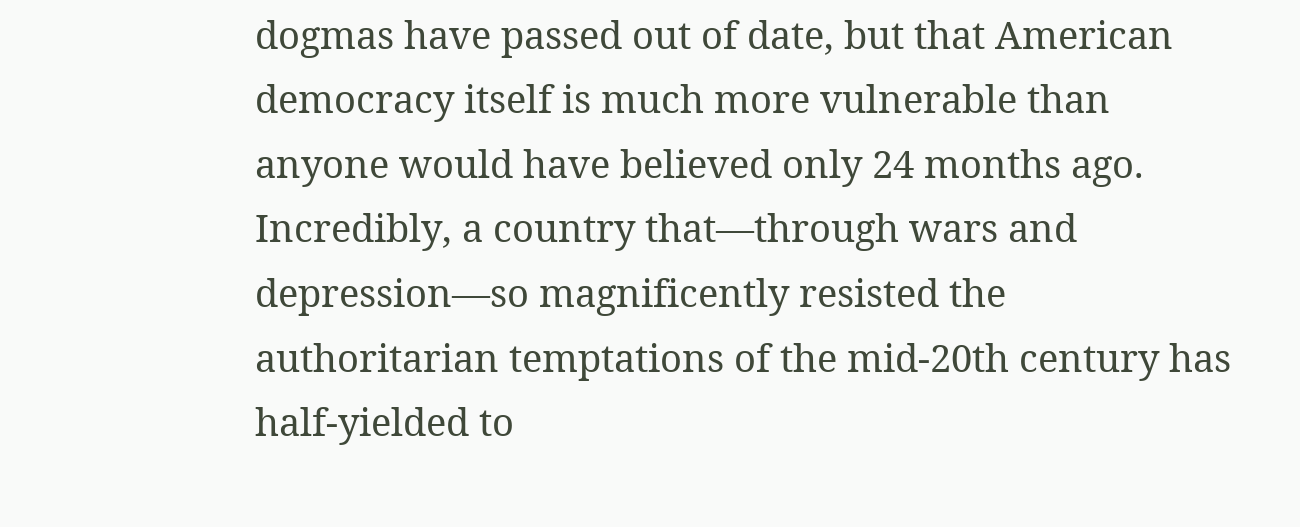dogmas have passed out of date, but that American democracy itself is much more vulnerable than anyone would have believed only 24 months ago. Incredibly, a country that—through wars and depression—so magnificently resisted the authoritarian temptations of the mid-20th century has half-yielded to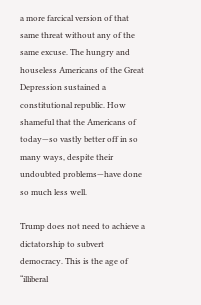a more farcical version of that same threat without any of the same excuse. The hungry and houseless Americans of the Great Depression sustained a constitutional republic. How shameful that the Americans of today—so vastly better off in so many ways, despite their undoubted problems—have done so much less well.

Trump does not need to achieve a dictatorship to subvert democracy. This is the age of “illiberal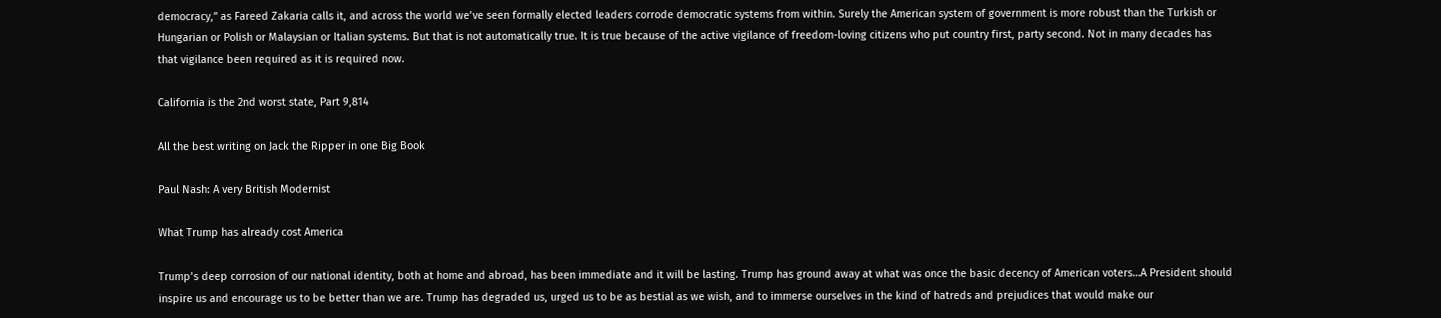democracy,” as Fareed Zakaria calls it, and across the world we’ve seen formally elected leaders corrode democratic systems from within. Surely the American system of government is more robust than the Turkish or Hungarian or Polish or Malaysian or Italian systems. But that is not automatically true. It is true because of the active vigilance of freedom-loving citizens who put country first, party second. Not in many decades has that vigilance been required as it is required now.

California is the 2nd worst state, Part 9,814

All the best writing on Jack the Ripper in one Big Book

Paul Nash: A very British Modernist

What Trump has already cost America

Trump’s deep corrosion of our national identity, both at home and abroad, has been immediate and it will be lasting. Trump has ground away at what was once the basic decency of American voters…A President should inspire us and encourage us to be better than we are. Trump has degraded us, urged us to be as bestial as we wish, and to immerse ourselves in the kind of hatreds and prejudices that would make our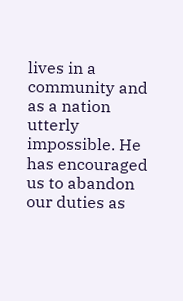lives in a community and as a nation utterly impossible. He has encouraged us to abandon our duties as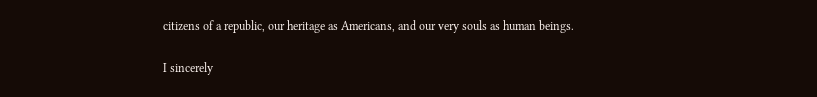citizens of a republic, our heritage as Americans, and our very souls as human beings.

I sincerely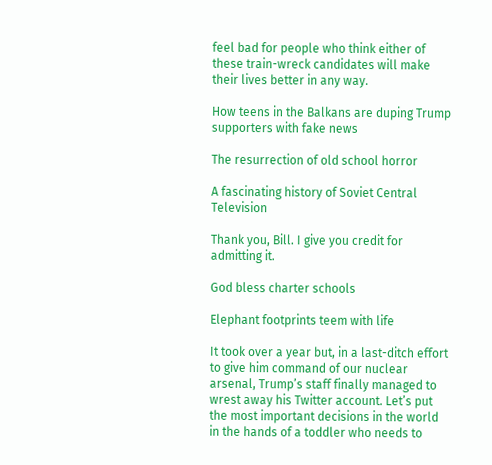feel bad for people who think either of these train-wreck candidates will make their lives better in any way.

How teens in the Balkans are duping Trump supporters with fake news

The resurrection of old school horror

A fascinating history of Soviet Central Television

Thank you, Bill. I give you credit for admitting it.

God bless charter schools

Elephant footprints teem with life

It took over a year but, in a last-ditch effort to give him command of our nuclear arsenal, Trump’s staff finally managed to wrest away his Twitter account. Let’s put the most important decisions in the world in the hands of a toddler who needs to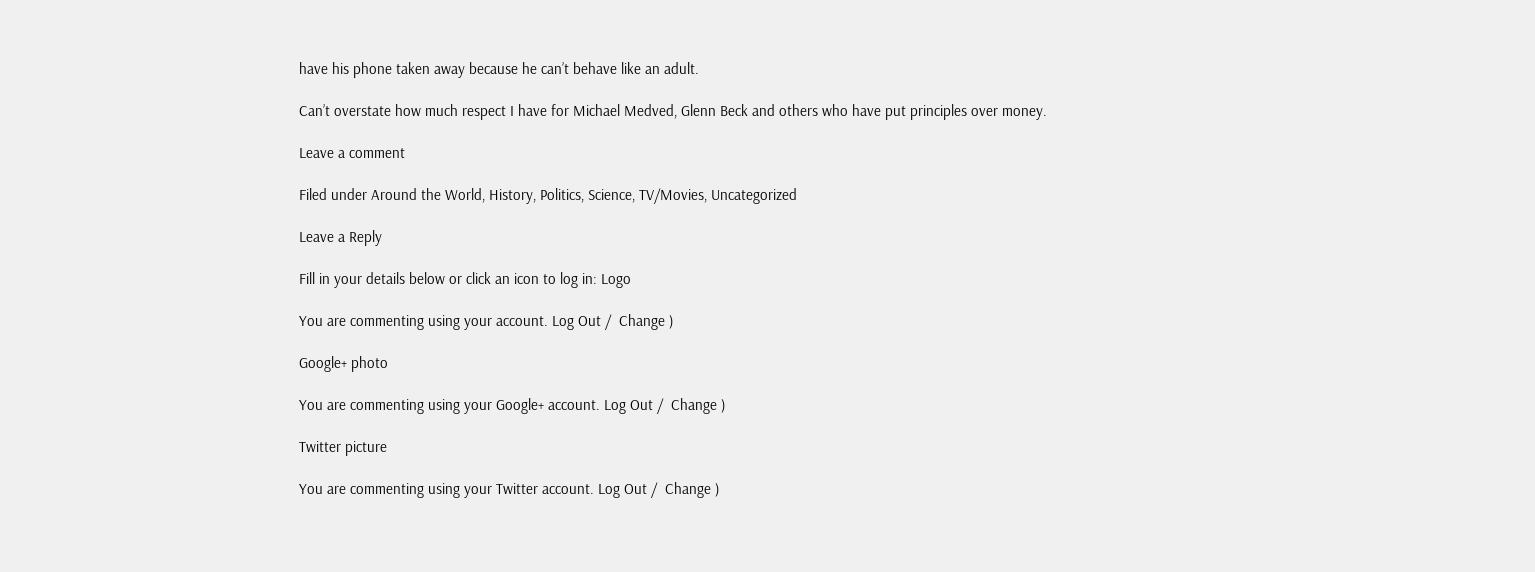have his phone taken away because he can’t behave like an adult.

Can’t overstate how much respect I have for Michael Medved, Glenn Beck and others who have put principles over money.

Leave a comment

Filed under Around the World, History, Politics, Science, TV/Movies, Uncategorized

Leave a Reply

Fill in your details below or click an icon to log in: Logo

You are commenting using your account. Log Out /  Change )

Google+ photo

You are commenting using your Google+ account. Log Out /  Change )

Twitter picture

You are commenting using your Twitter account. Log Out /  Change )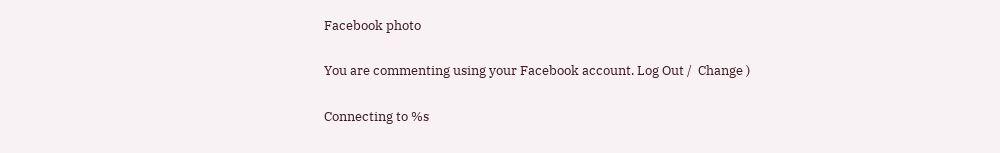Facebook photo

You are commenting using your Facebook account. Log Out /  Change )

Connecting to %s